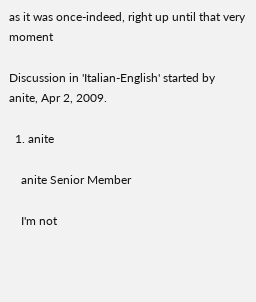as it was once-indeed, right up until that very moment

Discussion in 'Italian-English' started by anite, Apr 2, 2009.

  1. anite

    anite Senior Member

    I'm not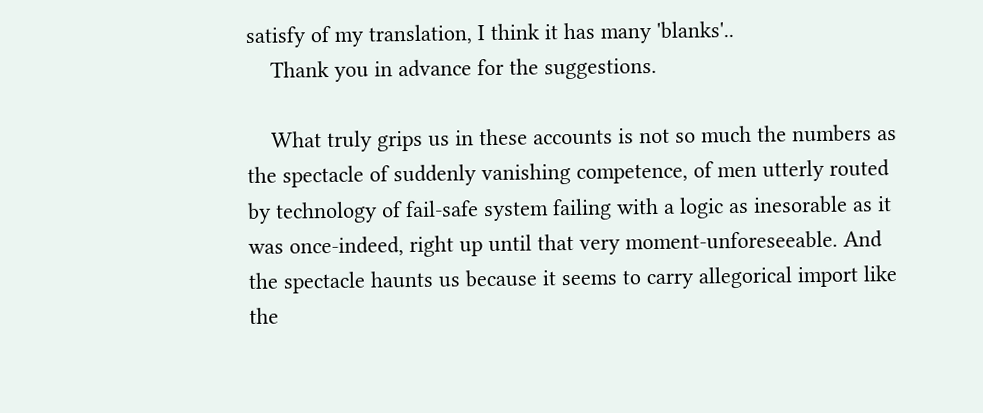satisfy of my translation, I think it has many 'blanks'..
    Thank you in advance for the suggestions.

    What truly grips us in these accounts is not so much the numbers as the spectacle of suddenly vanishing competence, of men utterly routed by technology of fail-safe system failing with a logic as inesorable as it was once-indeed, right up until that very moment-unforeseeable. And the spectacle haunts us because it seems to carry allegorical import like the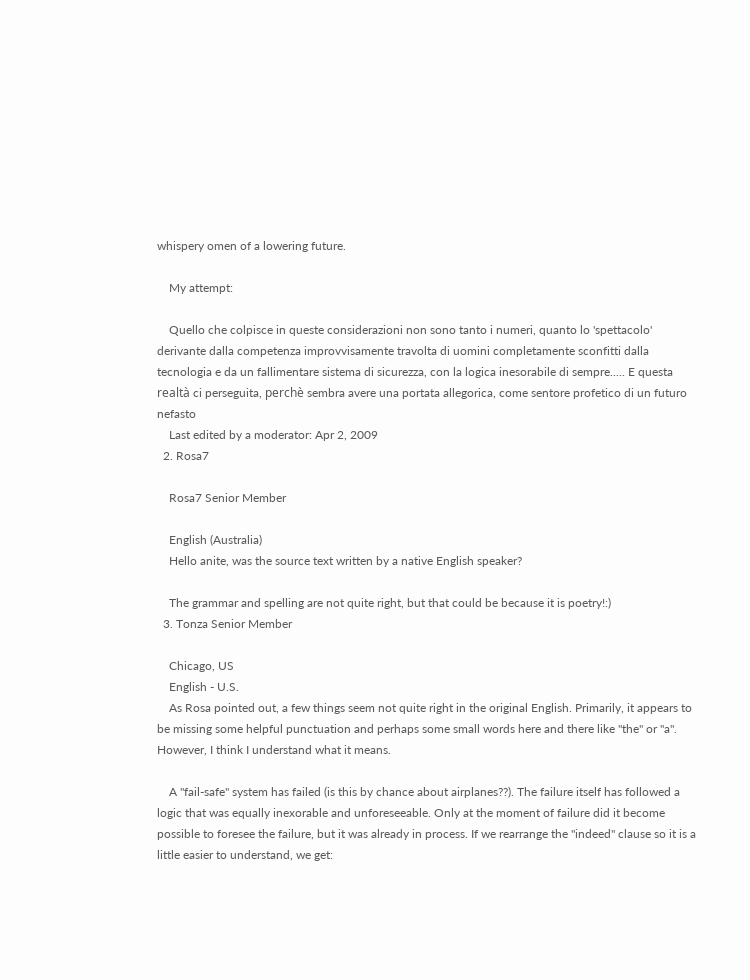whispery omen of a lowering future.

    My attempt:

    Quello che colpisce in queste considerazioni non sono tanto i numeri, quanto lo 'spettacolo' derivante dalla competenza improvvisamente travolta di uomini completamente sconfitti dalla tecnologia e da un fallimentare sistema di sicurezza, con la logica inesorabile di sempre..... E questa realtà ci perseguita, perchè sembra avere una portata allegorica, come sentore profetico di un futuro nefasto
    Last edited by a moderator: Apr 2, 2009
  2. Rosa7

    Rosa7 Senior Member

    English (Australia)
    Hello anite, was the source text written by a native English speaker?

    The grammar and spelling are not quite right, but that could be because it is poetry!:)
  3. Tonza Senior Member

    Chicago, US
    English - U.S.
    As Rosa pointed out, a few things seem not quite right in the original English. Primarily, it appears to be missing some helpful punctuation and perhaps some small words here and there like "the" or "a". However, I think I understand what it means.

    A "fail-safe" system has failed (is this by chance about airplanes??). The failure itself has followed a logic that was equally inexorable and unforeseeable. Only at the moment of failure did it become possible to foresee the failure, but it was already in process. If we rearrange the "indeed" clause so it is a little easier to understand, we get: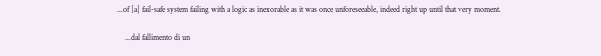...of [a] fail-safe system failing with a logic as inexorable as it was once unforeseeable, indeed right up until that very moment.

    ...dal fallimento di un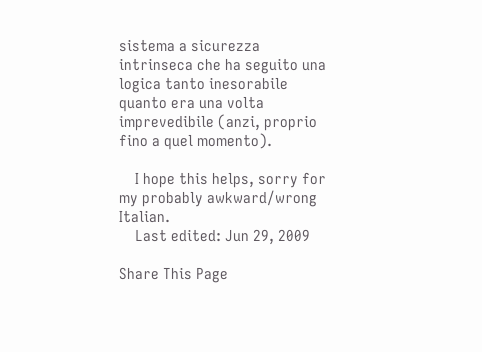sistema a sicurezza intrinseca che ha seguito una logica tanto inesorabile quanto era una volta imprevedibile (anzi, proprio fino a quel momento).

    I hope this helps, sorry for my probably awkward/wrong Italian.
    Last edited: Jun 29, 2009

Share This Page